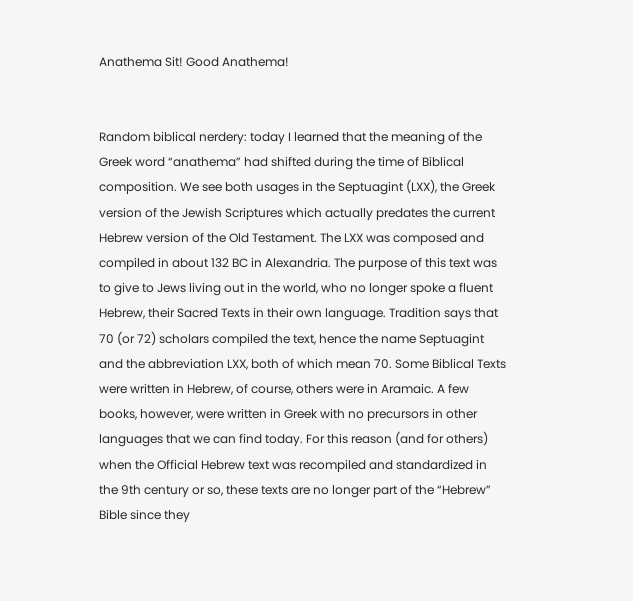Anathema Sit! Good Anathema!


Random biblical nerdery: today I learned that the meaning of the Greek word “anathema” had shifted during the time of Biblical composition. We see both usages in the Septuagint (LXX), the Greek version of the Jewish Scriptures which actually predates the current Hebrew version of the Old Testament. The LXX was composed and compiled in about 132 BC in Alexandria. The purpose of this text was to give to Jews living out in the world, who no longer spoke a fluent Hebrew, their Sacred Texts in their own language. Tradition says that 70 (or 72) scholars compiled the text, hence the name Septuagint and the abbreviation LXX, both of which mean 70. Some Biblical Texts were written in Hebrew, of course, others were in Aramaic. A few books, however, were written in Greek with no precursors in other languages that we can find today. For this reason (and for others) when the Official Hebrew text was recompiled and standardized in the 9th century or so, these texts are no longer part of the “Hebrew” Bible since they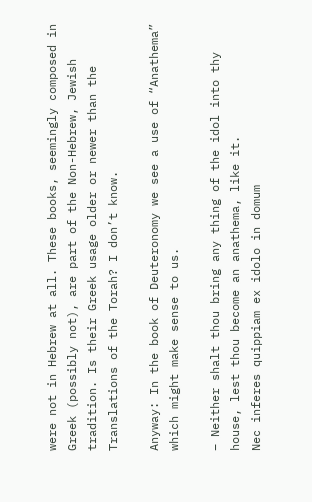were not in Hebrew at all. These books, seemingly composed in Greek (possibly not), are part of the Non-Hebrew, Jewish tradition. Is their Greek usage older or newer than the Translations of the Torah? I don’t know.

Anyway: In the book of Deuteronomy we see a use of “Anathema” which might make sense to us.

– Neither shalt thou bring any thing of the idol into thy house, lest thou become an anathema, like it.
Nec inferes quippiam ex idolo in domum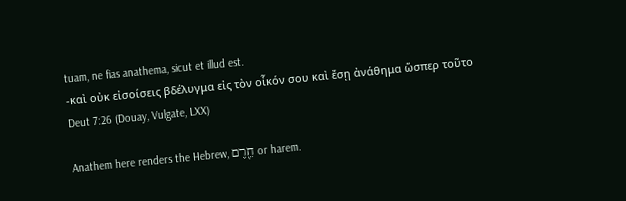tuam, ne fias anathema, sicut et illud est.
-καὶ οὐκ εἰσοίσεις βδέλυγμα εἰς τὸν οἶκόν σου καὶ ἔσῃ ἀνάθημα ὥσπερ τοῦτο
Deut 7:26 (Douay, Vulgate, LXX)

Anathem here renders the Hebrew, חֵ֖רֶם or harem.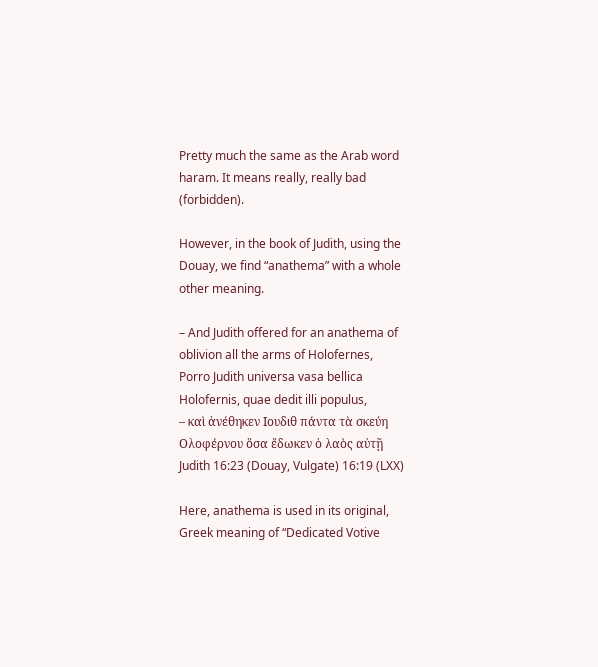Pretty much the same as the Arab word haram. It means really, really bad (forbidden).

However, in the book of Judith, using the Douay, we find “anathema” with a whole other meaning.

– And Judith offered for an anathema of oblivion all the arms of Holofernes,
Porro Judith universa vasa bellica Holofernis, quae dedit illi populus,
– καὶ ἀνέθηκεν Ιουδιθ πάντα τὰ σκεύη Ολοφέρνου ὅσα ἔδωκεν ὁ λαὸς αὐτῇ
Judith 16:23 (Douay, Vulgate) 16:19 (LXX)

Here, anathema is used in its original, Greek meaning of “Dedicated Votive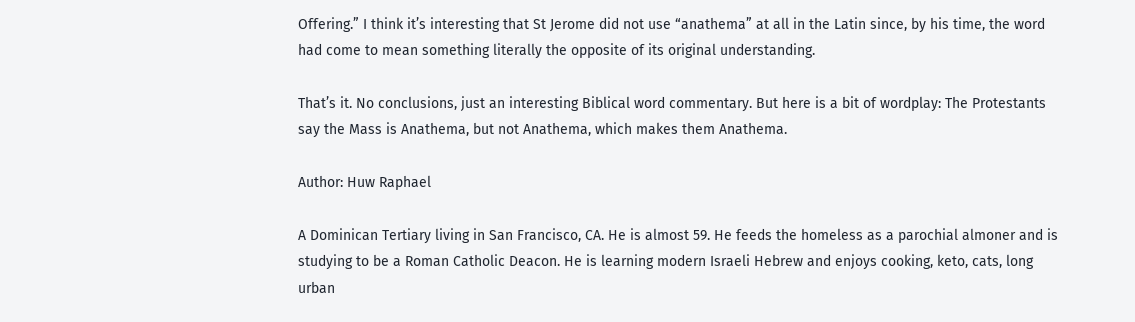Offering.” I think it’s interesting that St Jerome did not use “anathema” at all in the Latin since, by his time, the word had come to mean something literally the opposite of its original understanding.

That’s it. No conclusions, just an interesting Biblical word commentary. But here is a bit of wordplay: The Protestants say the Mass is Anathema, but not Anathema, which makes them Anathema.

Author: Huw Raphael

A Dominican Tertiary living in San Francisco, CA. He is almost 59. He feeds the homeless as a parochial almoner and is studying to be a Roman Catholic Deacon. He is learning modern Israeli Hebrew and enjoys cooking, keto, cats, long urban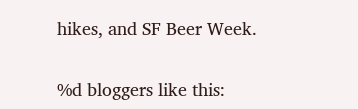hikes, and SF Beer Week.

%d bloggers like this: